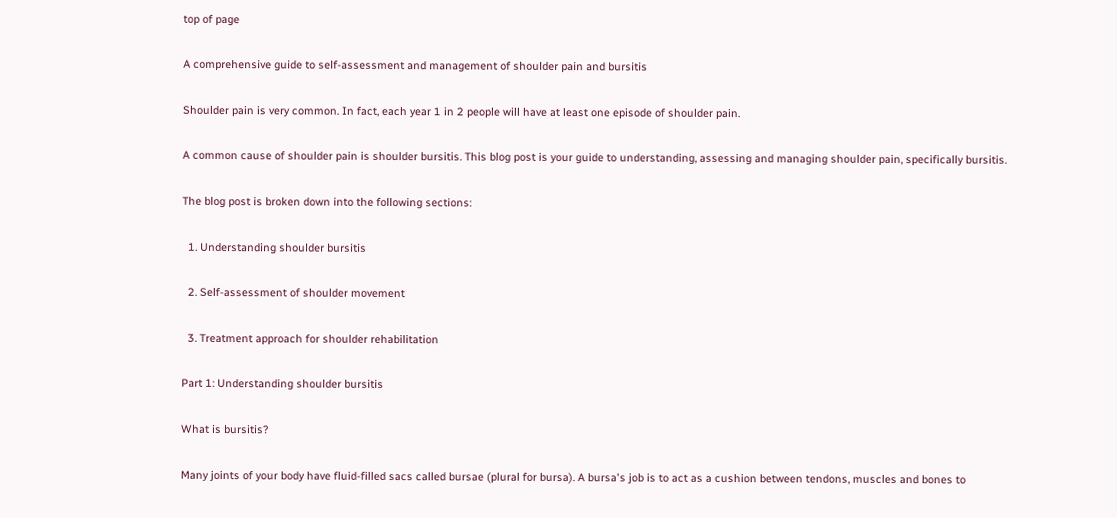top of page

A comprehensive guide to self-assessment and management of shoulder pain and bursitis

Shoulder pain is very common. In fact, each year 1 in 2 people will have at least one episode of shoulder pain.

A common cause of shoulder pain is shoulder bursitis. This blog post is your guide to understanding, assessing and managing shoulder pain, specifically bursitis.

The blog post is broken down into the following sections:

  1. Understanding shoulder bursitis

  2. Self-assessment of shoulder movement

  3. Treatment approach for shoulder rehabilitation

Part 1: Understanding shoulder bursitis

What is bursitis?

Many joints of your body have fluid-filled sacs called bursae (plural for bursa). A bursa's job is to act as a cushion between tendons, muscles and bones to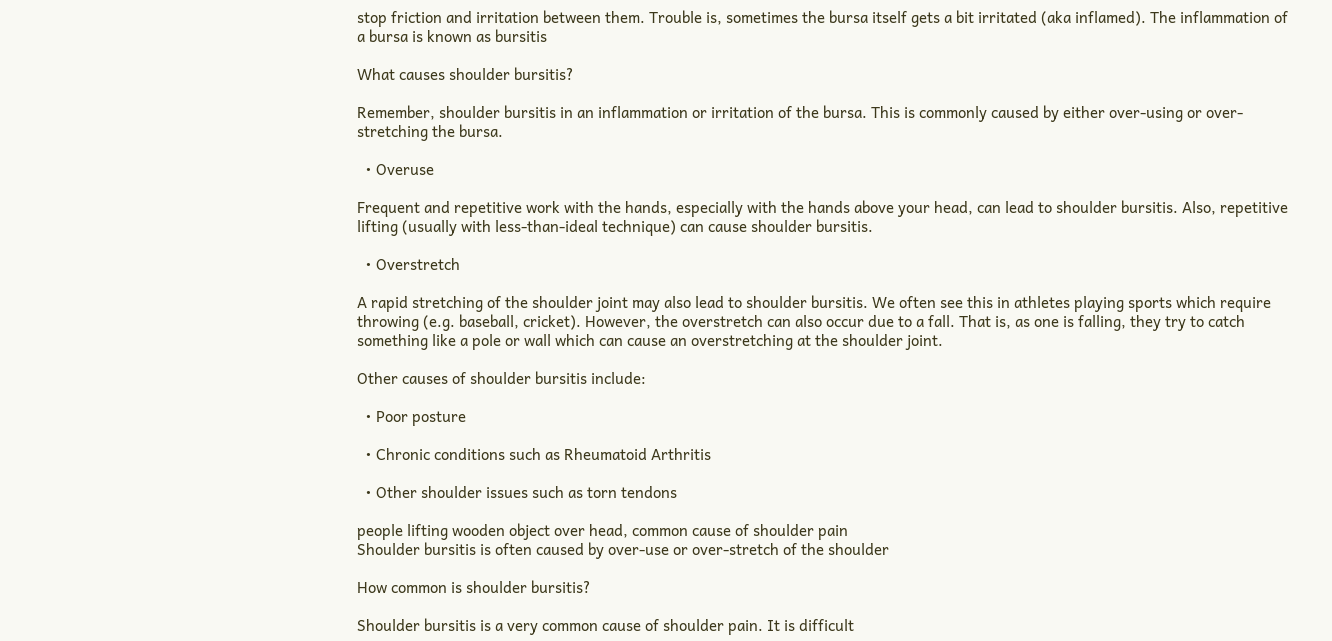stop friction and irritation between them. Trouble is, sometimes the bursa itself gets a bit irritated (aka inflamed). The inflammation of a bursa is known as bursitis

What causes shoulder bursitis?

Remember, shoulder bursitis in an inflammation or irritation of the bursa. This is commonly caused by either over-using or over-stretching the bursa.

  • Overuse

Frequent and repetitive work with the hands, especially with the hands above your head, can lead to shoulder bursitis. Also, repetitive lifting (usually with less-than-ideal technique) can cause shoulder bursitis.

  • Overstretch

A rapid stretching of the shoulder joint may also lead to shoulder bursitis. We often see this in athletes playing sports which require throwing (e.g. baseball, cricket). However, the overstretch can also occur due to a fall. That is, as one is falling, they try to catch something like a pole or wall which can cause an overstretching at the shoulder joint.

Other causes of shoulder bursitis include:

  • Poor posture

  • Chronic conditions such as Rheumatoid Arthritis

  • Other shoulder issues such as torn tendons

people lifting wooden object over head, common cause of shoulder pain
Shoulder bursitis is often caused by over-use or over-stretch of the shoulder

How common is shoulder bursitis?

Shoulder bursitis is a very common cause of shoulder pain. It is difficult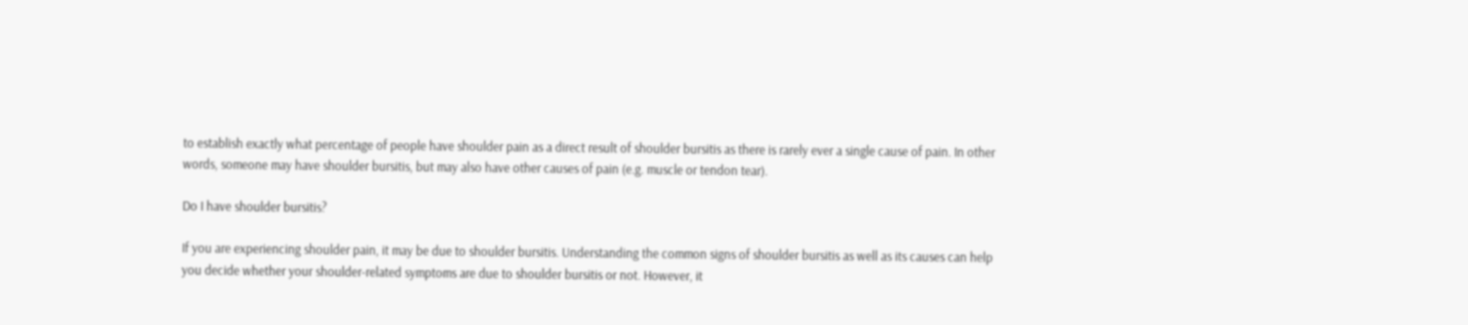to establish exactly what percentage of people have shoulder pain as a direct result of shoulder bursitis as there is rarely ever a single cause of pain. In other words, someone may have shoulder bursitis, but may also have other causes of pain (e.g. muscle or tendon tear).

Do I have shoulder bursitis?

If you are experiencing shoulder pain, it may be due to shoulder bursitis. Understanding the common signs of shoulder bursitis as well as its causes can help you decide whether your shoulder-related symptoms are due to shoulder bursitis or not. However, it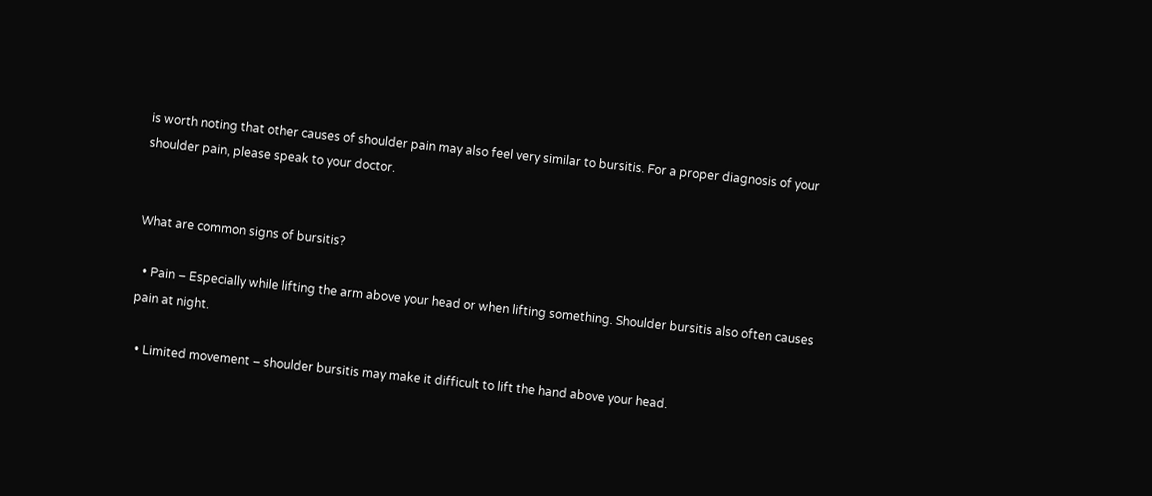is worth noting that other causes of shoulder pain may also feel very similar to bursitis. For a proper diagnosis of your shoulder pain, please speak to your doctor.


What are common signs of bursitis?

  • Pain – Especially while lifting the arm above your head or when lifting something. Shoulder bursitis also often causes pain at night.

  • Limited movement – shoulder bursitis may make it difficult to lift the hand above your head.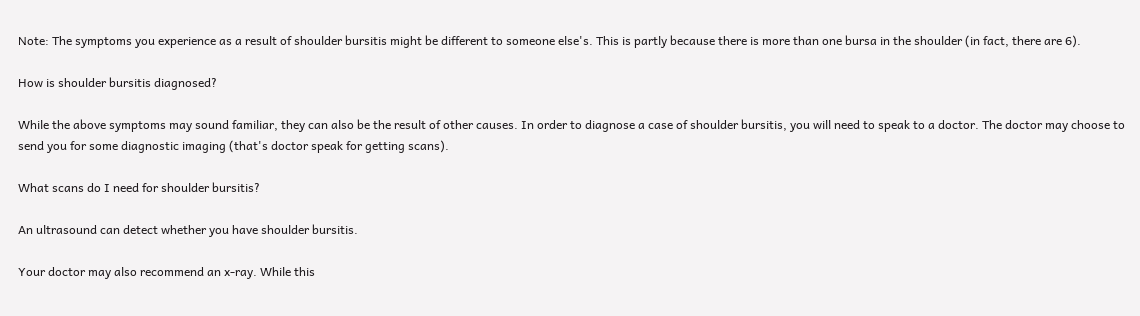Note: The symptoms you experience as a result of shoulder bursitis might be different to someone else's. This is partly because there is more than one bursa in the shoulder (in fact, there are 6).

How is shoulder bursitis diagnosed?

While the above symptoms may sound familiar, they can also be the result of other causes. In order to diagnose a case of shoulder bursitis, you will need to speak to a doctor. The doctor may choose to send you for some diagnostic imaging (that's doctor speak for getting scans).

What scans do I need for shoulder bursitis?

An ultrasound can detect whether you have shoulder bursitis.

Your doctor may also recommend an x-ray. While this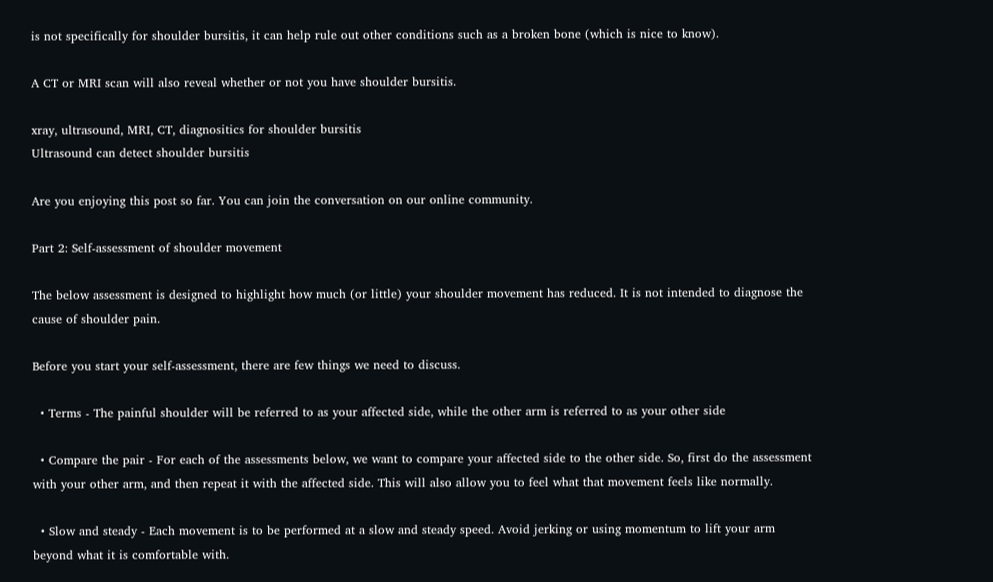is not specifically for shoulder bursitis, it can help rule out other conditions such as a broken bone (which is nice to know).

A CT or MRI scan will also reveal whether or not you have shoulder bursitis.

xray, ultrasound, MRI, CT, diagnositics for shoulder bursitis
Ultrasound can detect shoulder bursitis

Are you enjoying this post so far. You can join the conversation on our online community.

Part 2: Self-assessment of shoulder movement

The below assessment is designed to highlight how much (or little) your shoulder movement has reduced. It is not intended to diagnose the cause of shoulder pain.

Before you start your self-assessment, there are few things we need to discuss.

  • Terms - The painful shoulder will be referred to as your affected side, while the other arm is referred to as your other side

  • Compare the pair - For each of the assessments below, we want to compare your affected side to the other side. So, first do the assessment with your other arm, and then repeat it with the affected side. This will also allow you to feel what that movement feels like normally.

  • Slow and steady - Each movement is to be performed at a slow and steady speed. Avoid jerking or using momentum to lift your arm beyond what it is comfortable with.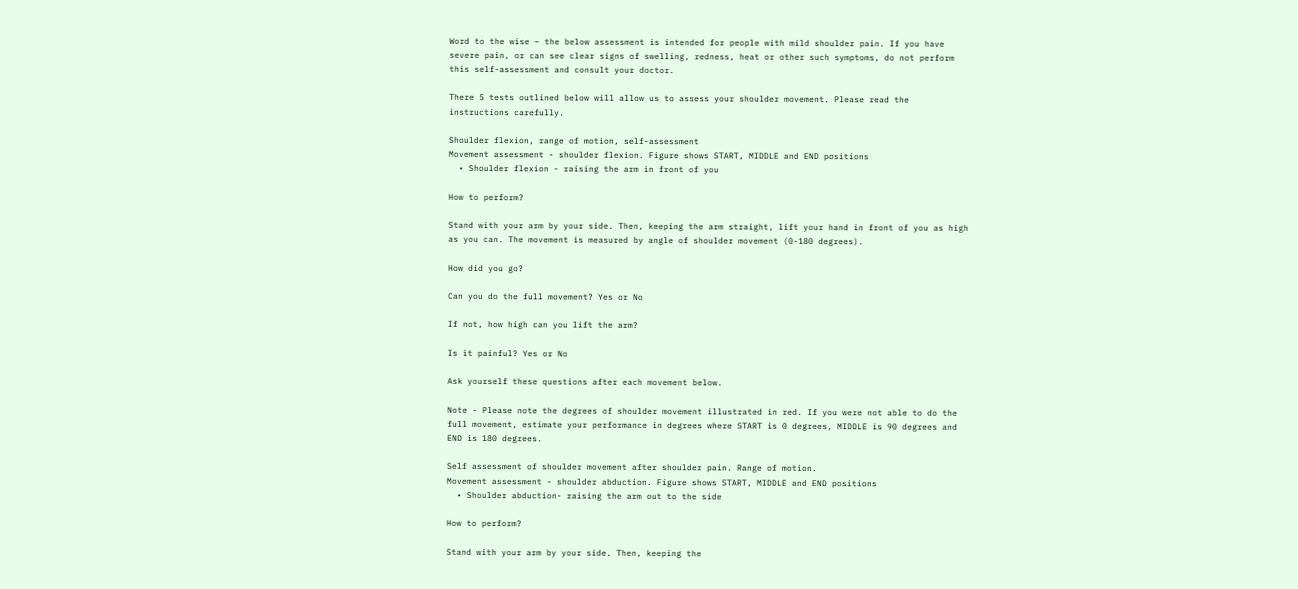Word to the wise – the below assessment is intended for people with mild shoulder pain. If you have severe pain, or can see clear signs of swelling, redness, heat or other such symptoms, do not perform this self-assessment and consult your doctor.

There 5 tests outlined below will allow us to assess your shoulder movement. Please read the instructions carefully.

Shoulder flexion, range of motion, self-assessment
Movement assessment - shoulder flexion. Figure shows START, MIDDLE and END positions
  • Shoulder flexion - raising the arm in front of you

How to perform?

Stand with your arm by your side. Then, keeping the arm straight, lift your hand in front of you as high as you can. The movement is measured by angle of shoulder movement (0-180 degrees).

How did you go?

Can you do the full movement? Yes or No

If not, how high can you lift the arm?

Is it painful? Yes or No

Ask yourself these questions after each movement below.

Note - Please note the degrees of shoulder movement illustrated in red. If you were not able to do the full movement, estimate your performance in degrees where START is 0 degrees, MIDDLE is 90 degrees and END is 180 degrees.

Self assessment of shoulder movement after shoulder pain. Range of motion.
Movement assessment - shoulder abduction. Figure shows START, MIDDLE and END positions
  • Shoulder abduction- raising the arm out to the side

How to perform?

Stand with your arm by your side. Then, keeping the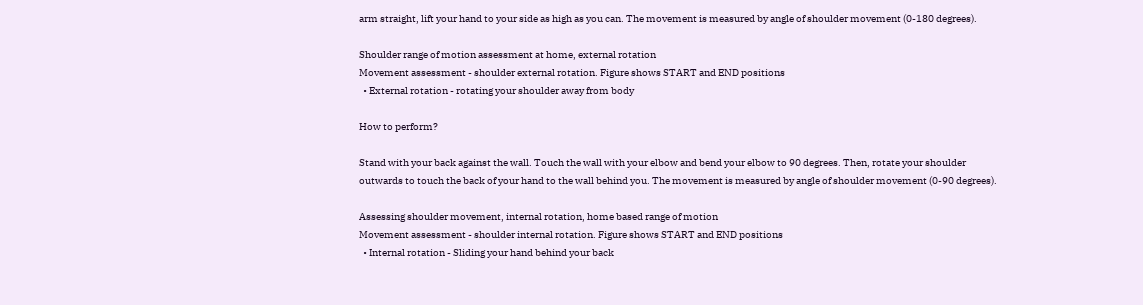arm straight, lift your hand to your side as high as you can. The movement is measured by angle of shoulder movement (0-180 degrees).

Shoulder range of motion assessment at home, external rotation
Movement assessment - shoulder external rotation. Figure shows START and END positions
  • External rotation - rotating your shoulder away from body

How to perform?

Stand with your back against the wall. Touch the wall with your elbow and bend your elbow to 90 degrees. Then, rotate your shoulder outwards to touch the back of your hand to the wall behind you. The movement is measured by angle of shoulder movement (0-90 degrees).

Assessing shoulder movement, internal rotation, home based range of motion
Movement assessment - shoulder internal rotation. Figure shows START and END positions
  • Internal rotation - Sliding your hand behind your back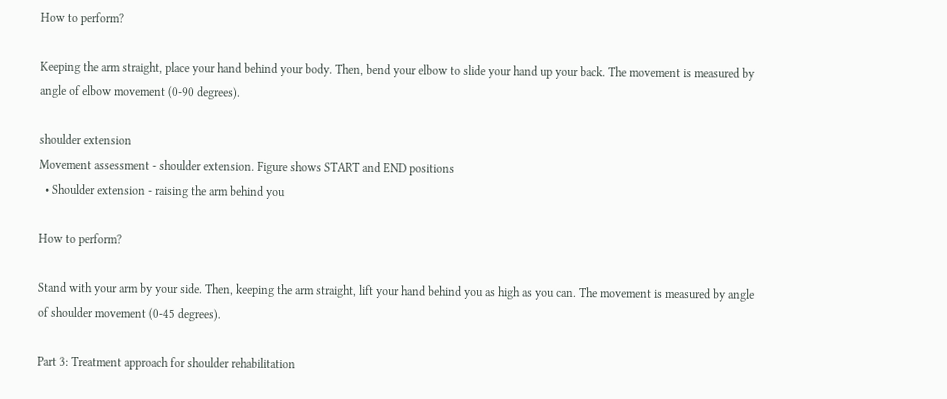How to perform?

Keeping the arm straight, place your hand behind your body. Then, bend your elbow to slide your hand up your back. The movement is measured by angle of elbow movement (0-90 degrees).

shoulder extension
Movement assessment - shoulder extension. Figure shows START and END positions
  • Shoulder extension - raising the arm behind you

How to perform?

Stand with your arm by your side. Then, keeping the arm straight, lift your hand behind you as high as you can. The movement is measured by angle of shoulder movement (0-45 degrees).

Part 3: Treatment approach for shoulder rehabilitation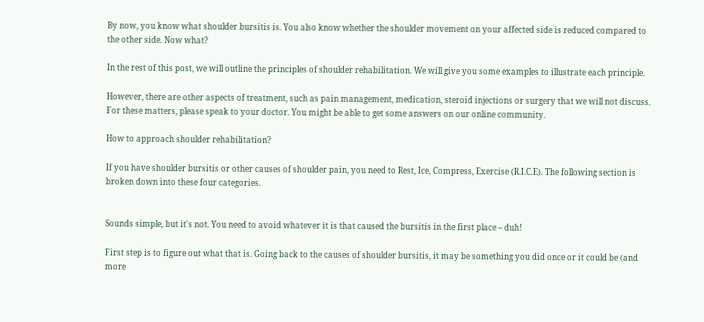By now, you know what shoulder bursitis is. You also know whether the shoulder movement on your affected side is reduced compared to the other side. Now what?

In the rest of this post, we will outline the principles of shoulder rehabilitation. We will give you some examples to illustrate each principle.

However, there are other aspects of treatment, such as pain management, medication, steroid injections or surgery that we will not discuss. For these matters, please speak to your doctor. You might be able to get some answers on our online community.

How to approach shoulder rehabilitation?

If you have shoulder bursitis or other causes of shoulder pain, you need to Rest, Ice, Compress, Exercise (R.I.C.E). The following section is broken down into these four categories.


Sounds simple, but it's not. You need to avoid whatever it is that caused the bursitis in the first place – duh!

First step is to figure out what that is. Going back to the causes of shoulder bursitis, it may be something you did once or it could be (and more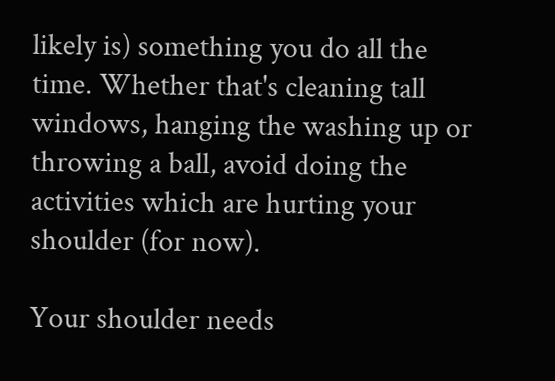likely is) something you do all the time. Whether that's cleaning tall windows, hanging the washing up or throwing a ball, avoid doing the activities which are hurting your shoulder (for now).

Your shoulder needs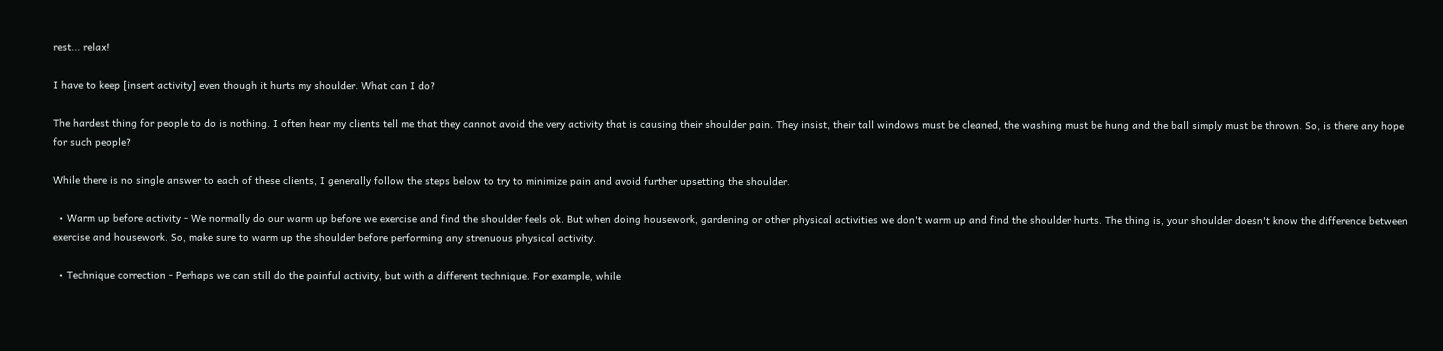rest... relax!

I have to keep [insert activity] even though it hurts my shoulder. What can I do?

The hardest thing for people to do is nothing. I often hear my clients tell me that they cannot avoid the very activity that is causing their shoulder pain. They insist, their tall windows must be cleaned, the washing must be hung and the ball simply must be thrown. So, is there any hope for such people?

While there is no single answer to each of these clients, I generally follow the steps below to try to minimize pain and avoid further upsetting the shoulder.

  • Warm up before activity - We normally do our warm up before we exercise and find the shoulder feels ok. But when doing housework, gardening or other physical activities we don't warm up and find the shoulder hurts. The thing is, your shoulder doesn't know the difference between exercise and housework. So, make sure to warm up the shoulder before performing any strenuous physical activity.

  • Technique correction - Perhaps we can still do the painful activity, but with a different technique. For example, while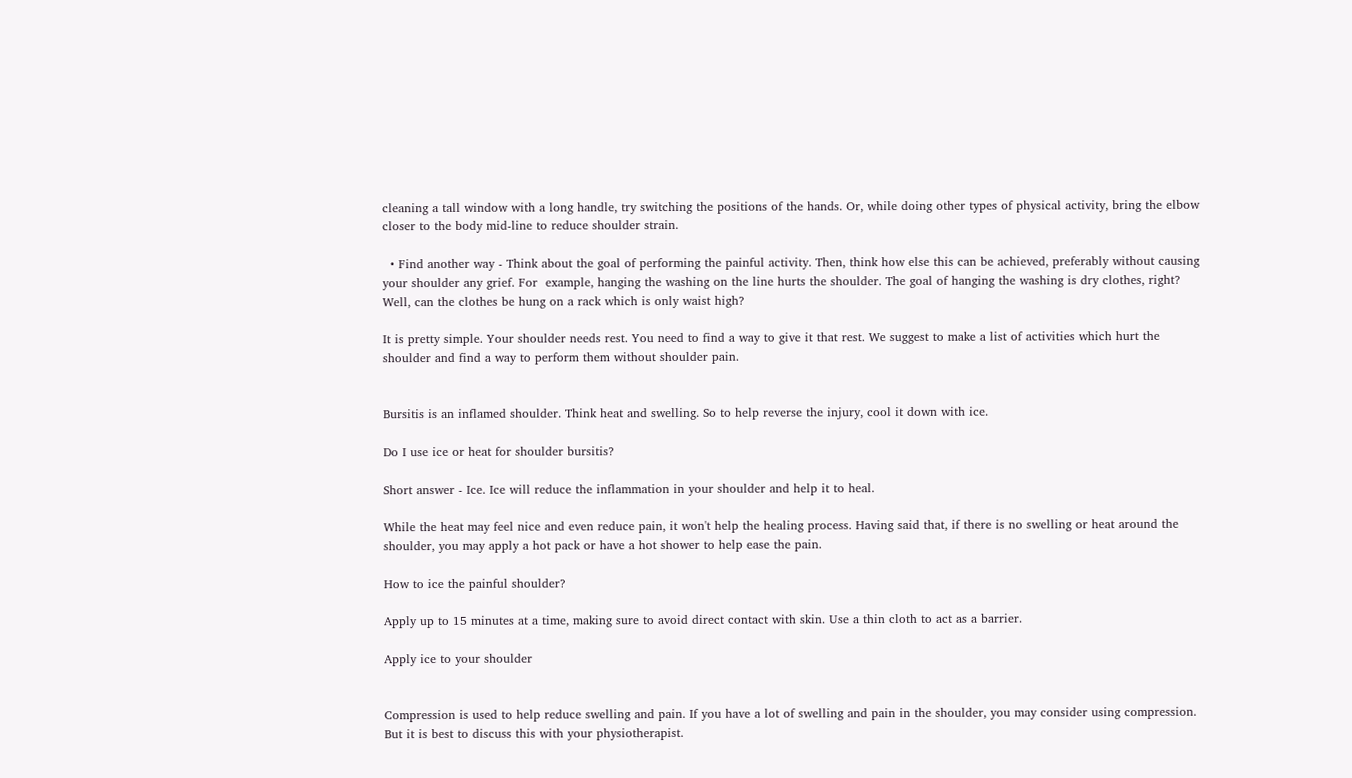cleaning a tall window with a long handle, try switching the positions of the hands. Or, while doing other types of physical activity, bring the elbow closer to the body mid-line to reduce shoulder strain.

  • Find another way - Think about the goal of performing the painful activity. Then, think how else this can be achieved, preferably without causing your shoulder any grief. For  example, hanging the washing on the line hurts the shoulder. The goal of hanging the washing is dry clothes, right? Well, can the clothes be hung on a rack which is only waist high?

It is pretty simple. Your shoulder needs rest. You need to find a way to give it that rest. We suggest to make a list of activities which hurt the shoulder and find a way to perform them without shoulder pain.


Bursitis is an inflamed shoulder. Think heat and swelling. So to help reverse the injury, cool it down with ice.

Do I use ice or heat for shoulder bursitis?

Short answer - Ice. Ice will reduce the inflammation in your shoulder and help it to heal.

While the heat may feel nice and even reduce pain, it won't help the healing process. Having said that, if there is no swelling or heat around the shoulder, you may apply a hot pack or have a hot shower to help ease the pain.

How to ice the painful shoulder?

Apply up to 15 minutes at a time, making sure to avoid direct contact with skin. Use a thin cloth to act as a barrier.

Apply ice to your shoulder


Compression is used to help reduce swelling and pain. If you have a lot of swelling and pain in the shoulder, you may consider using compression. But it is best to discuss this with your physiotherapist.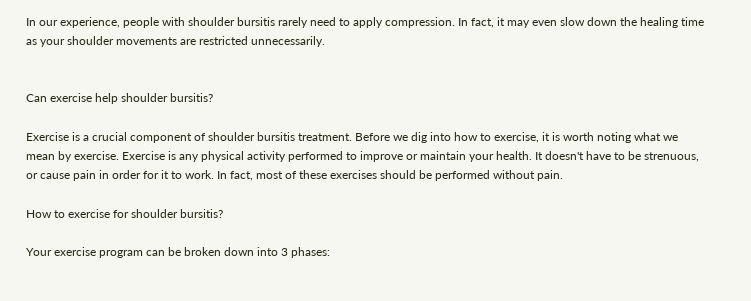In our experience, people with shoulder bursitis rarely need to apply compression. In fact, it may even slow down the healing time as your shoulder movements are restricted unnecessarily.


Can exercise help shoulder bursitis?

Exercise is a crucial component of shoulder bursitis treatment. Before we dig into how to exercise, it is worth noting what we mean by exercise. Exercise is any physical activity performed to improve or maintain your health. It doesn't have to be strenuous, or cause pain in order for it to work. In fact, most of these exercises should be performed without pain.

How to exercise for shoulder bursitis?

Your exercise program can be broken down into 3 phases: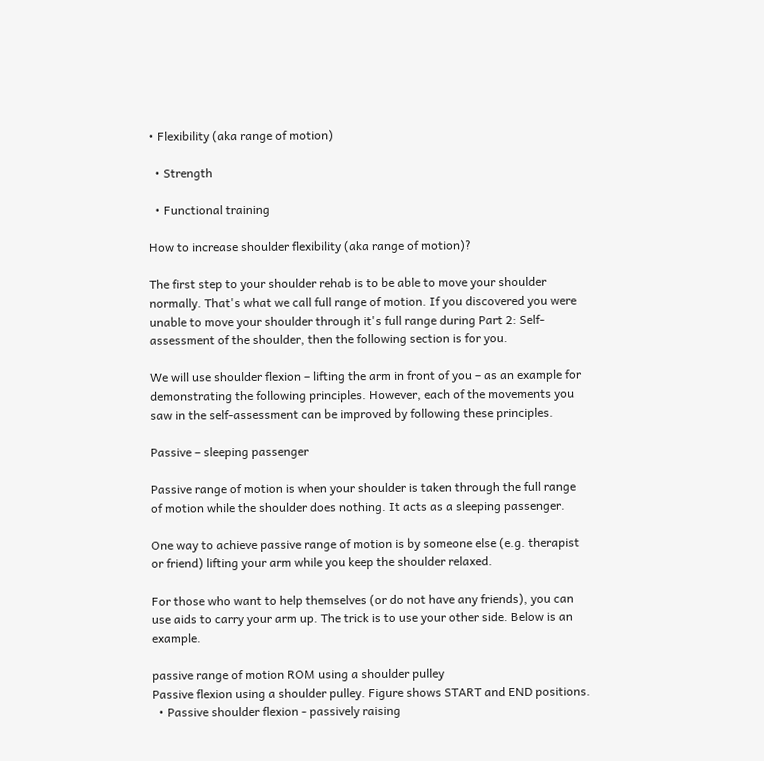• Flexibility (aka range of motion)

  • Strength

  • Functional training

How to increase shoulder flexibility (aka range of motion)?

The first step to your shoulder rehab is to be able to move your shoulder normally. That's what we call full range of motion. If you discovered you were unable to move your shoulder through it's full range during Part 2: Self-assessment of the shoulder, then the following section is for you.

We will use shoulder flexion – lifting the arm in front of you – as an example for demonstrating the following principles. However, each of the movements you saw in the self-assessment can be improved by following these principles.

Passive – sleeping passenger

Passive range of motion is when your shoulder is taken through the full range of motion while the shoulder does nothing. It acts as a sleeping passenger.

One way to achieve passive range of motion is by someone else (e.g. therapist or friend) lifting your arm while you keep the shoulder relaxed.

For those who want to help themselves (or do not have any friends), you can use aids to carry your arm up. The trick is to use your other side. Below is an example.

passive range of motion ROM using a shoulder pulley
Passive flexion using a shoulder pulley. Figure shows START and END positions.
  • Passive shoulder flexion - passively raising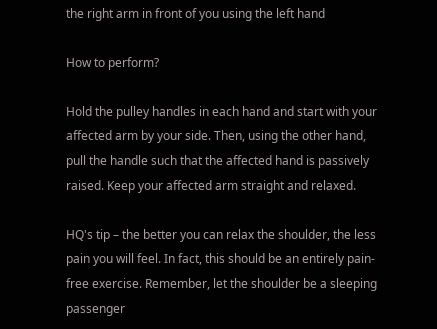the right arm in front of you using the left hand

How to perform?

Hold the pulley handles in each hand and start with your affected arm by your side. Then, using the other hand, pull the handle such that the affected hand is passively raised. Keep your affected arm straight and relaxed.

HQ's tip – the better you can relax the shoulder, the less pain you will feel. In fact, this should be an entirely pain-free exercise. Remember, let the shoulder be a sleeping passenger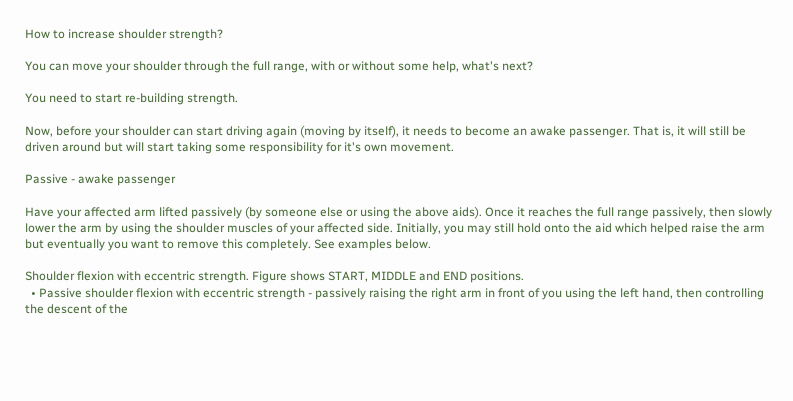How to increase shoulder strength?

You can move your shoulder through the full range, with or without some help, what's next?

You need to start re-building strength.

Now, before your shoulder can start driving again (moving by itself), it needs to become an awake passenger. That is, it will still be driven around but will start taking some responsibility for it's own movement.

Passive - awake passenger

Have your affected arm lifted passively (by someone else or using the above aids). Once it reaches the full range passively, then slowly lower the arm by using the shoulder muscles of your affected side. Initially, you may still hold onto the aid which helped raise the arm but eventually you want to remove this completely. See examples below.

Shoulder flexion with eccentric strength. Figure shows START, MIDDLE and END positions.
  • Passive shoulder flexion with eccentric strength - passively raising the right arm in front of you using the left hand, then controlling the descent of the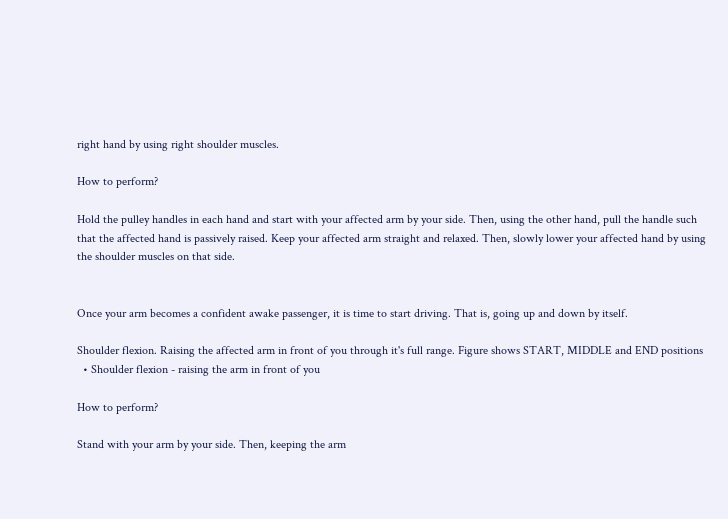right hand by using right shoulder muscles.

How to perform?

Hold the pulley handles in each hand and start with your affected arm by your side. Then, using the other hand, pull the handle such that the affected hand is passively raised. Keep your affected arm straight and relaxed. Then, slowly lower your affected hand by using the shoulder muscles on that side.


Once your arm becomes a confident awake passenger, it is time to start driving. That is, going up and down by itself.

Shoulder flexion. Raising the affected arm in front of you through it's full range. Figure shows START, MIDDLE and END positions
  • Shoulder flexion - raising the arm in front of you

How to perform?

Stand with your arm by your side. Then, keeping the arm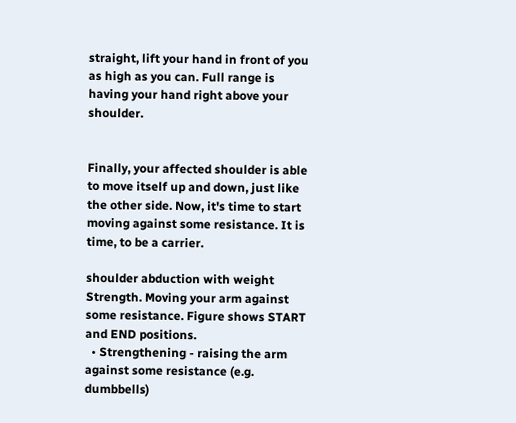straight, lift your hand in front of you as high as you can. Full range is having your hand right above your shoulder.


Finally, your affected shoulder is able to move itself up and down, just like the other side. Now, it's time to start moving against some resistance. It is time, to be a carrier.

shoulder abduction with weight
Strength. Moving your arm against some resistance. Figure shows START and END positions.
  • Strengthening - raising the arm against some resistance (e.g. dumbbells)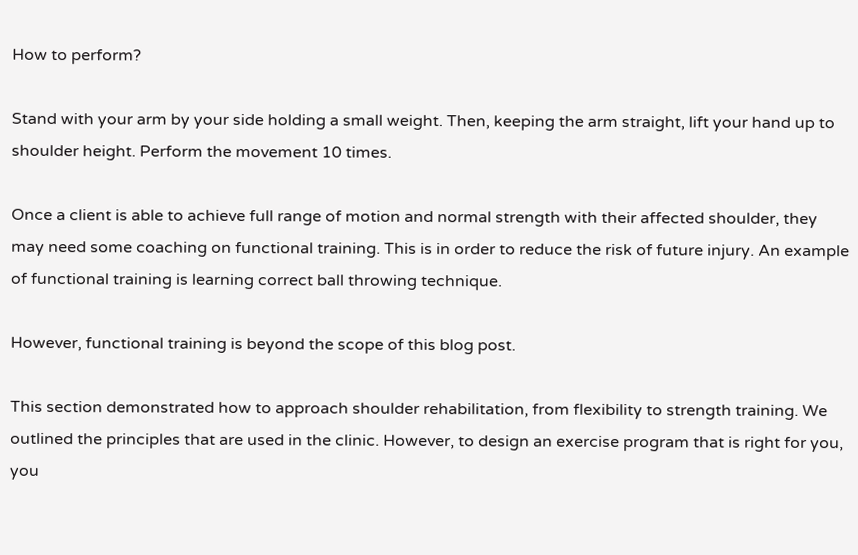How to perform?

Stand with your arm by your side holding a small weight. Then, keeping the arm straight, lift your hand up to shoulder height. Perform the movement 10 times.

Once a client is able to achieve full range of motion and normal strength with their affected shoulder, they may need some coaching on functional training. This is in order to reduce the risk of future injury. An example of functional training is learning correct ball throwing technique.

However, functional training is beyond the scope of this blog post.

This section demonstrated how to approach shoulder rehabilitation, from flexibility to strength training. We outlined the principles that are used in the clinic. However, to design an exercise program that is right for you, you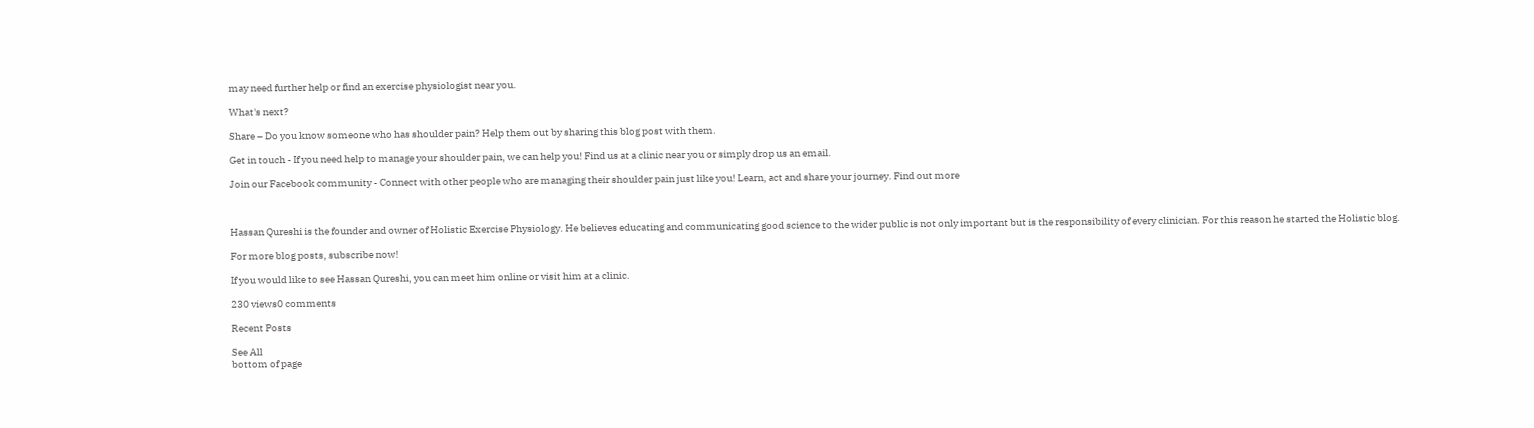may need further help or find an exercise physiologist near you.

What's next?

Share – Do you know someone who has shoulder pain? Help them out by sharing this blog post with them.

Get in touch - If you need help to manage your shoulder pain, we can help you! Find us at a clinic near you or simply drop us an email.

Join our Facebook community - Connect with other people who are managing their shoulder pain just like you! Learn, act and share your journey. Find out more



Hassan Qureshi is the founder and owner of Holistic Exercise Physiology. He believes educating and communicating good science to the wider public is not only important but is the responsibility of every clinician. For this reason he started the Holistic blog.

For more blog posts, subscribe now!

If you would like to see Hassan Qureshi, you can meet him online or visit him at a clinic.

230 views0 comments

Recent Posts

See All
bottom of page